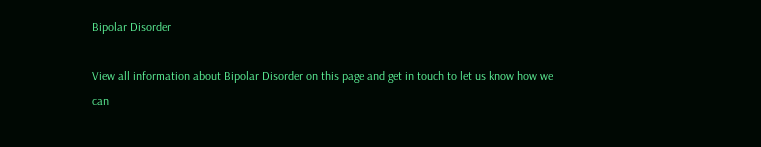Bipolar Disorder

View all information about Bipolar Disorder on this page and get in touch to let us know how we can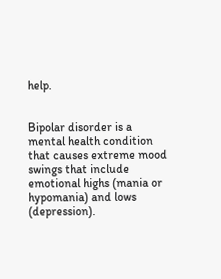help.


Bipolar disorder is a mental health condition that causes extreme mood swings that include emotional highs (mania or hypomania) and lows (depression).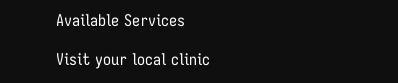Available Services

Visit your local clinic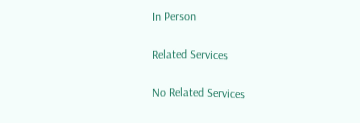In Person

Related Services

No Related Services